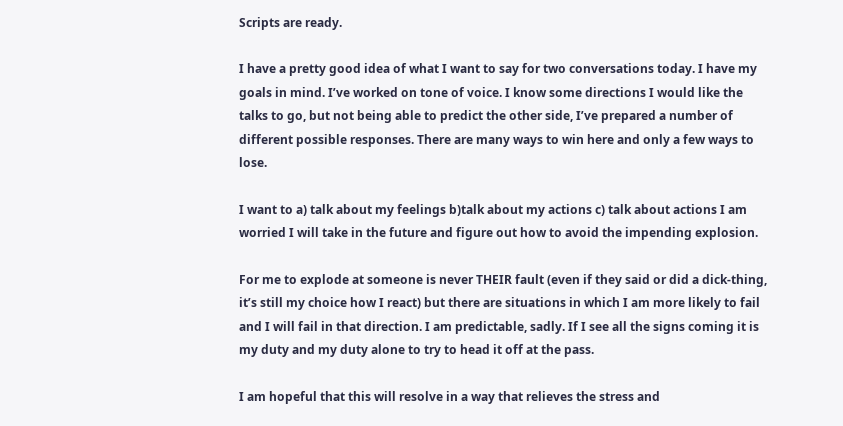Scripts are ready.

I have a pretty good idea of what I want to say for two conversations today. I have my goals in mind. I’ve worked on tone of voice. I know some directions I would like the talks to go, but not being able to predict the other side, I’ve prepared a number of different possible responses. There are many ways to win here and only a few ways to lose.

I want to a) talk about my feelings b)talk about my actions c) talk about actions I am worried I will take in the future and figure out how to avoid the impending explosion.

For me to explode at someone is never THEIR fault (even if they said or did a dick-thing, it’s still my choice how I react) but there are situations in which I am more likely to fail and I will fail in that direction. I am predictable, sadly. If I see all the signs coming it is my duty and my duty alone to try to head it off at the pass.

I am hopeful that this will resolve in a way that relieves the stress and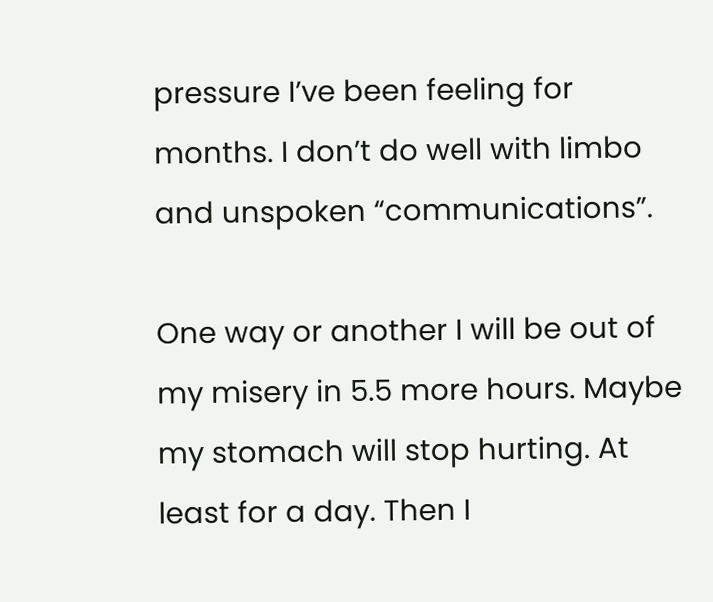pressure I’ve been feeling for months. I don’t do well with limbo and unspoken “communications”.

One way or another I will be out of my misery in 5.5 more hours. Maybe my stomach will stop hurting. At least for a day. Then I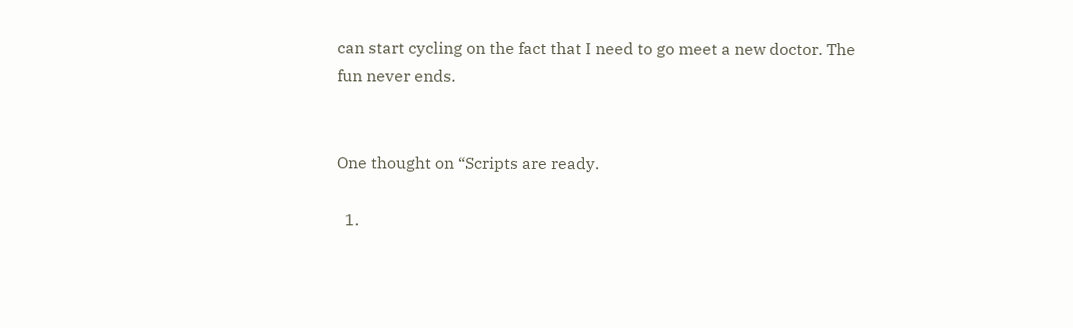can start cycling on the fact that I need to go meet a new doctor. The fun never ends.


One thought on “Scripts are ready.

  1.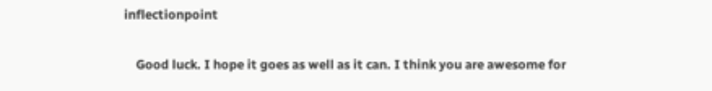inflectionpoint

    Good luck. I hope it goes as well as it can. I think you are awesome for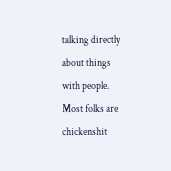talking directly about things with people. Most folks are chickenshit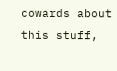cowards about this stuff,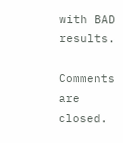with BAD results.

Comments are closed.